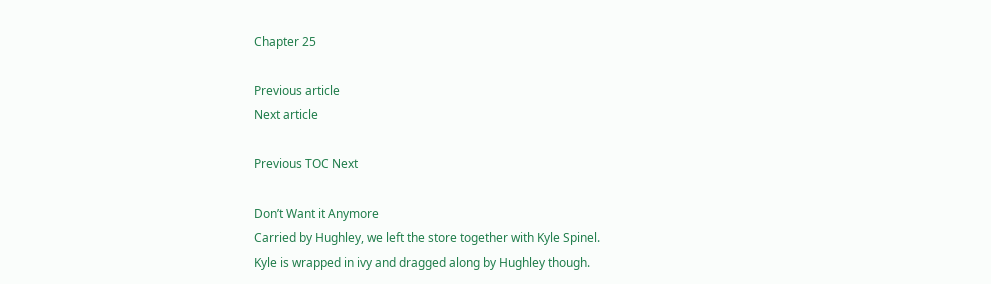Chapter 25

Previous article
Next article

Previous TOC Next

Don’t Want it Anymore
Carried by Hughley, we left the store together with Kyle Spinel.
Kyle is wrapped in ivy and dragged along by Hughley though.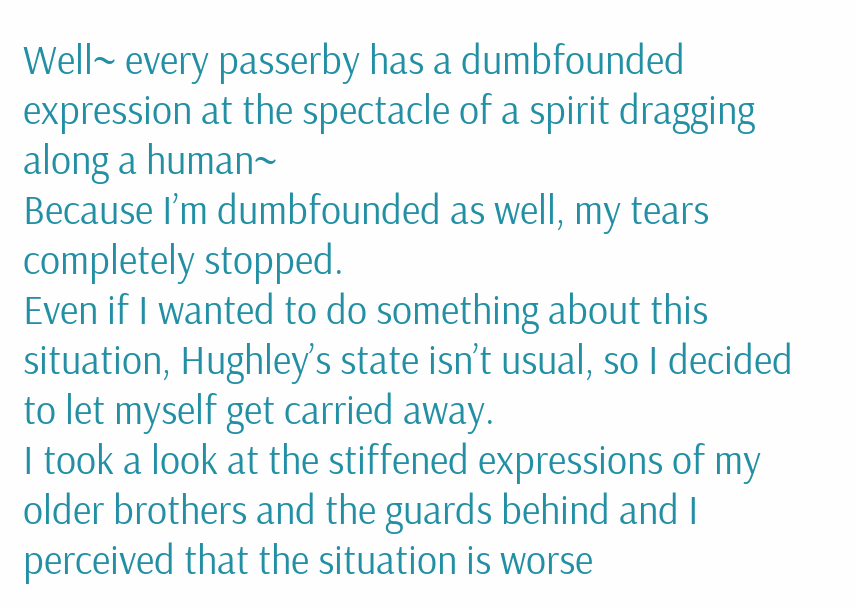Well~ every passerby has a dumbfounded expression at the spectacle of a spirit dragging along a human~
Because I’m dumbfounded as well, my tears completely stopped.
Even if I wanted to do something about this situation, Hughley’s state isn’t usual, so I decided to let myself get carried away.
I took a look at the stiffened expressions of my older brothers and the guards behind and I perceived that the situation is worse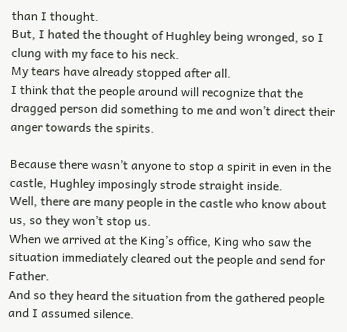than I thought.
But, I hated the thought of Hughley being wronged, so I clung with my face to his neck.
My tears have already stopped after all.
I think that the people around will recognize that the dragged person did something to me and won’t direct their anger towards the spirits.

Because there wasn’t anyone to stop a spirit in even in the castle, Hughley imposingly strode straight inside.
Well, there are many people in the castle who know about us, so they won’t stop us.
When we arrived at the King’s office, King who saw the situation immediately cleared out the people and send for Father.
And so they heard the situation from the gathered people and I assumed silence.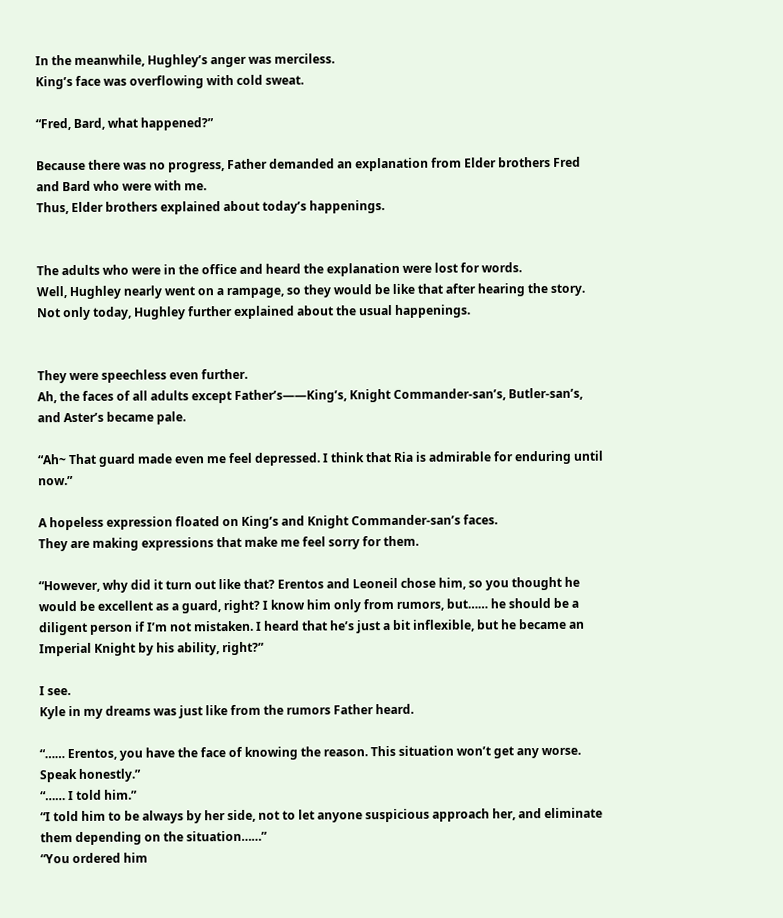In the meanwhile, Hughley’s anger was merciless.
King’s face was overflowing with cold sweat.

“Fred, Bard, what happened?”

Because there was no progress, Father demanded an explanation from Elder brothers Fred and Bard who were with me.
Thus, Elder brothers explained about today’s happenings.


The adults who were in the office and heard the explanation were lost for words.
Well, Hughley nearly went on a rampage, so they would be like that after hearing the story.
Not only today, Hughley further explained about the usual happenings.


They were speechless even further.
Ah, the faces of all adults except Father’s――King’s, Knight Commander-san’s, Butler-san’s, and Aster’s became pale.

“Ah~ That guard made even me feel depressed. I think that Ria is admirable for enduring until now.”

A hopeless expression floated on King’s and Knight Commander-san’s faces.
They are making expressions that make me feel sorry for them.

“However, why did it turn out like that? Erentos and Leoneil chose him, so you thought he would be excellent as a guard, right? I know him only from rumors, but…… he should be a diligent person if I’m not mistaken. I heard that he’s just a bit inflexible, but he became an Imperial Knight by his ability, right?”

I see.
Kyle in my dreams was just like from the rumors Father heard.

“…… Erentos, you have the face of knowing the reason. This situation won’t get any worse. Speak honestly.”
“…… I told him.”
“I told him to be always by her side, not to let anyone suspicious approach her, and eliminate them depending on the situation……”
“You ordered him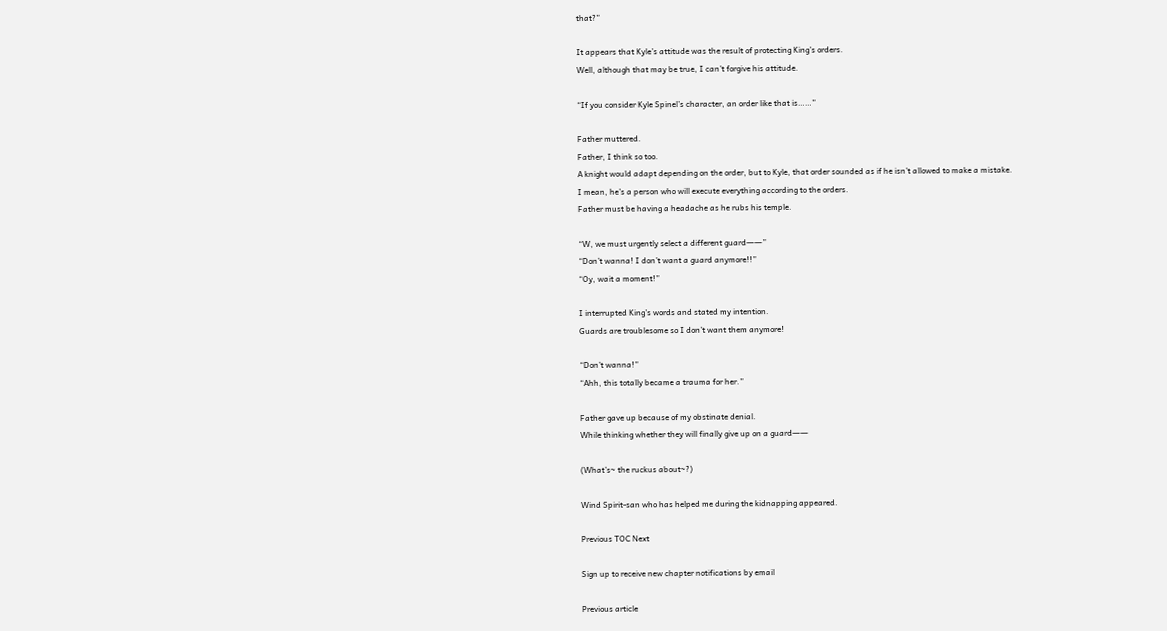that?”

It appears that Kyle’s attitude was the result of protecting King’s orders.
Well, although that may be true, I can’t forgive his attitude.

“If you consider Kyle Spinel’s character, an order like that is……”

Father muttered.
Father, I think so too.
A knight would adapt depending on the order, but to Kyle, that order sounded as if he isn’t allowed to make a mistake.
I mean, he’s a person who will execute everything according to the orders.
Father must be having a headache as he rubs his temple.

“W, we must urgently select a different guard――”
“Don’t wanna! I don’t want a guard anymore!!”
“Oy, wait a moment!”

I interrupted King’s words and stated my intention.
Guards are troublesome so I don’t want them anymore!

“Don’t wanna!”
“Ahh, this totally became a trauma for her.”

Father gave up because of my obstinate denial.
While thinking whether they will finally give up on a guard――

(What’s~ the ruckus about~?)

Wind Spirit-san who has helped me during the kidnapping appeared.

Previous TOC Next

Sign up to receive new chapter notifications by email

Previous article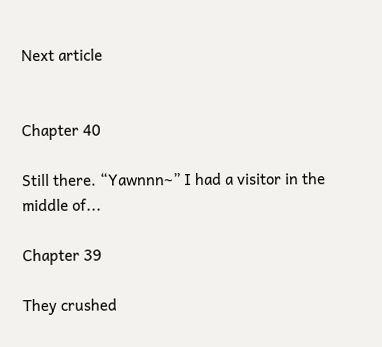Next article


Chapter 40

Still there. “Yawnnn~” I had a visitor in the middle of...

Chapter 39

They crushed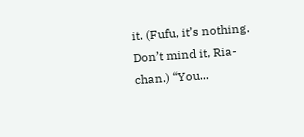it. (Fufu, it’s nothing. Don’t mind it, Ria-chan.) “You...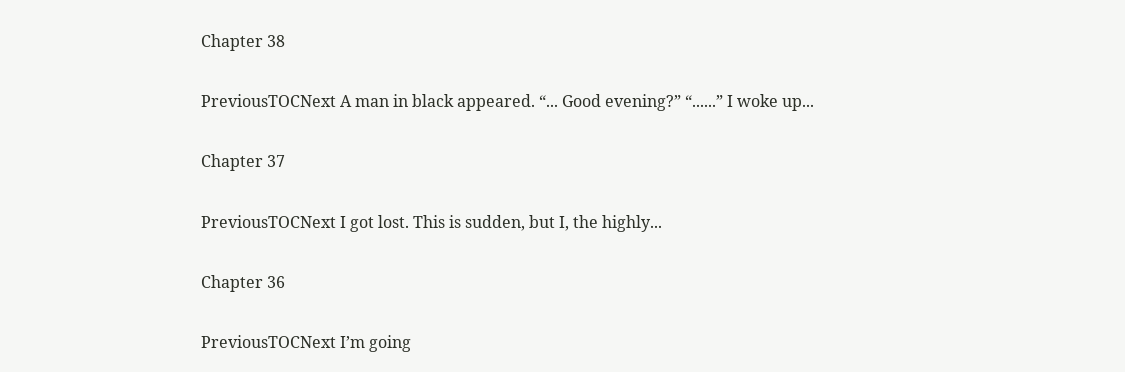Chapter 38

PreviousTOCNext A man in black appeared. “... Good evening?” “......” I woke up...

Chapter 37

PreviousTOCNext I got lost. This is sudden, but I, the highly...

Chapter 36

PreviousTOCNext I’m going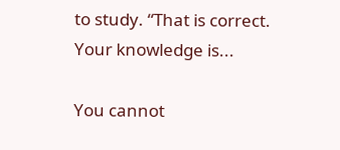to study. “That is correct. Your knowledge is...

You cannot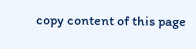copy content of this page